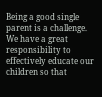Being a good single parent is a challenge. We have a great responsibility to effectively educate our children so that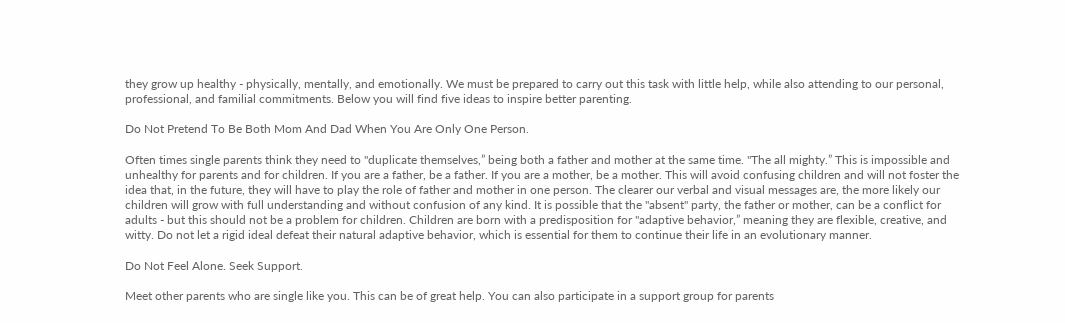they grow up healthy - physically, mentally, and emotionally. We must be prepared to carry out this task with little help, while also attending to our personal, professional, and familial commitments. Below you will find five ideas to inspire better parenting.

Do Not Pretend To Be Both Mom And Dad When You Are Only One Person.

Often times single parents think they need to "duplicate themselves,” being both a father and mother at the same time. "The all mighty.” This is impossible and unhealthy for parents and for children. If you are a father, be a father. If you are a mother, be a mother. This will avoid confusing children and will not foster the idea that, in the future, they will have to play the role of father and mother in one person. The clearer our verbal and visual messages are, the more likely our children will grow with full understanding and without confusion of any kind. It is possible that the "absent" party, the father or mother, can be a conflict for adults - but this should not be a problem for children. Children are born with a predisposition for "adaptive behavior,” meaning they are flexible, creative, and witty. Do not let a rigid ideal defeat their natural adaptive behavior, which is essential for them to continue their life in an evolutionary manner.

Do Not Feel Alone. Seek Support.

Meet other parents who are single like you. This can be of great help. You can also participate in a support group for parents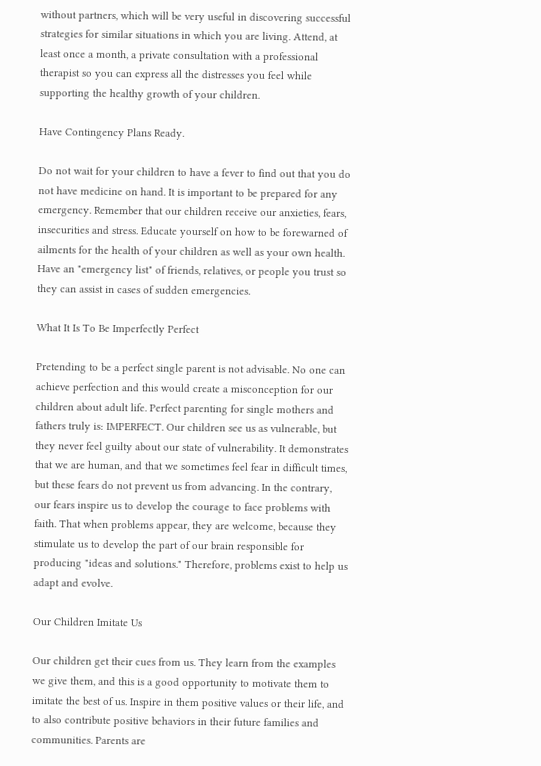without partners, which will be very useful in discovering successful strategies for similar situations in which you are living. Attend, at least once a month, a private consultation with a professional therapist so you can express all the distresses you feel while supporting the healthy growth of your children.

Have Contingency Plans Ready.

Do not wait for your children to have a fever to find out that you do not have medicine on hand. It is important to be prepared for any emergency. Remember that our children receive our anxieties, fears, insecurities and stress. Educate yourself on how to be forewarned of ailments for the health of your children as well as your own health. Have an "emergency list" of friends, relatives, or people you trust so they can assist in cases of sudden emergencies.

What It Is To Be Imperfectly Perfect

Pretending to be a perfect single parent is not advisable. No one can achieve perfection and this would create a misconception for our children about adult life. Perfect parenting for single mothers and fathers truly is: IMPERFECT. Our children see us as vulnerable, but they never feel guilty about our state of vulnerability. It demonstrates that we are human, and that we sometimes feel fear in difficult times, but these fears do not prevent us from advancing. In the contrary, our fears inspire us to develop the courage to face problems with faith. That when problems appear, they are welcome, because they stimulate us to develop the part of our brain responsible for producing "ideas and solutions." Therefore, problems exist to help us adapt and evolve.

Our Children Imitate Us

Our children get their cues from us. They learn from the examples we give them, and this is a good opportunity to motivate them to imitate the best of us. Inspire in them positive values or their life, and to also contribute positive behaviors in their future families and communities. Parents are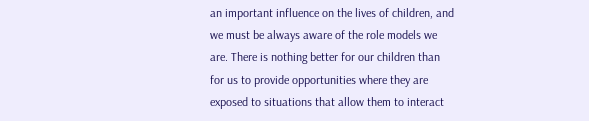an important influence on the lives of children, and we must be always aware of the role models we are. There is nothing better for our children than for us to provide opportunities where they are exposed to situations that allow them to interact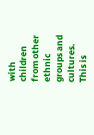with children from other ethnic groups and cultures. This is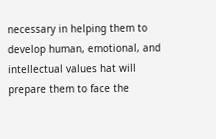necessary in helping them to develop human, emotional, and intellectual values hat will prepare them to face the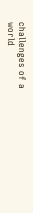challenges of a world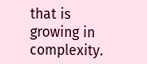that is growing in complexity.